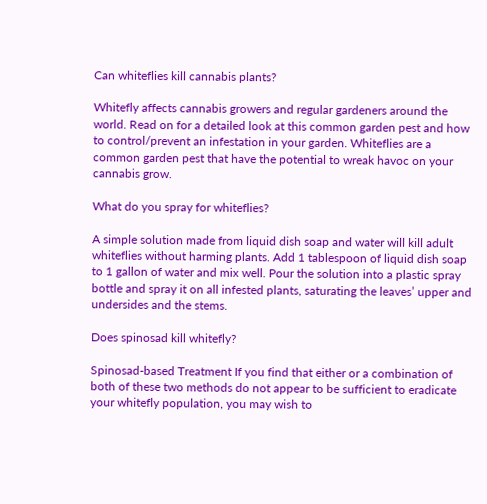Can whiteflies kill cannabis plants?

Whitefly affects cannabis growers and regular gardeners around the world. Read on for a detailed look at this common garden pest and how to control/prevent an infestation in your garden. Whiteflies are a common garden pest that have the potential to wreak havoc on your cannabis grow.

What do you spray for whiteflies?

A simple solution made from liquid dish soap and water will kill adult whiteflies without harming plants. Add 1 tablespoon of liquid dish soap to 1 gallon of water and mix well. Pour the solution into a plastic spray bottle and spray it on all infested plants, saturating the leaves’ upper and undersides and the stems.

Does spinosad kill whitefly?

Spinosad-based Treatment If you find that either or a combination of both of these two methods do not appear to be sufficient to eradicate your whitefly population, you may wish to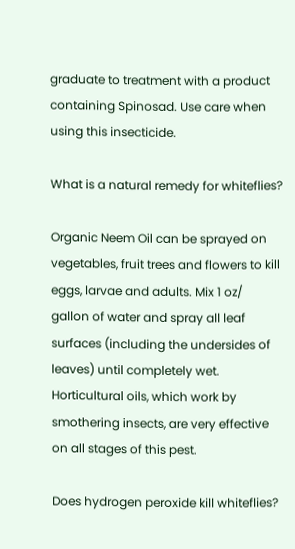graduate to treatment with a product containing Spinosad. Use care when using this insecticide.

What is a natural remedy for whiteflies?

Organic Neem Oil can be sprayed on vegetables, fruit trees and flowers to kill eggs, larvae and adults. Mix 1 oz/ gallon of water and spray all leaf surfaces (including the undersides of leaves) until completely wet. Horticultural oils, which work by smothering insects, are very effective on all stages of this pest.

Does hydrogen peroxide kill whiteflies?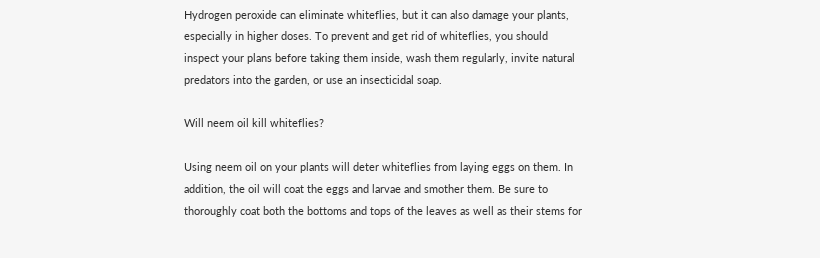Hydrogen peroxide can eliminate whiteflies, but it can also damage your plants, especially in higher doses. To prevent and get rid of whiteflies, you should inspect your plans before taking them inside, wash them regularly, invite natural predators into the garden, or use an insecticidal soap.

Will neem oil kill whiteflies?

Using neem oil on your plants will deter whiteflies from laying eggs on them. In addition, the oil will coat the eggs and larvae and smother them. Be sure to thoroughly coat both the bottoms and tops of the leaves as well as their stems for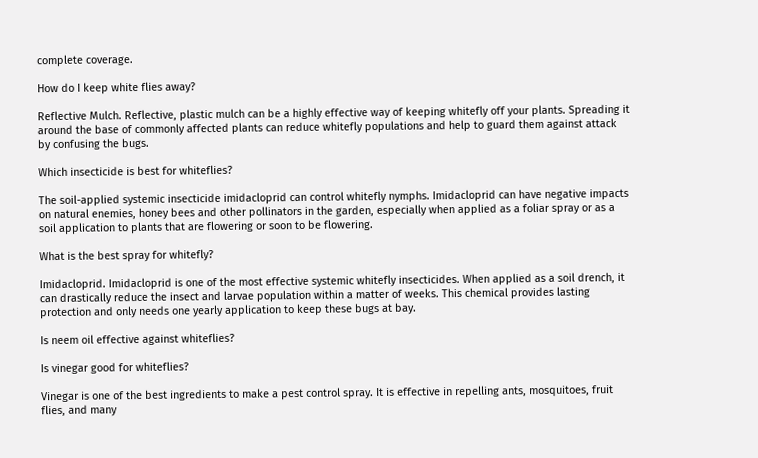complete coverage.

How do I keep white flies away?

Reflective Mulch. Reflective, plastic mulch can be a highly effective way of keeping whitefly off your plants. Spreading it around the base of commonly affected plants can reduce whitefly populations and help to guard them against attack by confusing the bugs.

Which insecticide is best for whiteflies?

The soil-applied systemic insecticide imidacloprid can control whitefly nymphs. Imidacloprid can have negative impacts on natural enemies, honey bees and other pollinators in the garden, especially when applied as a foliar spray or as a soil application to plants that are flowering or soon to be flowering.

What is the best spray for whitefly?

Imidacloprid. Imidacloprid is one of the most effective systemic whitefly insecticides. When applied as a soil drench, it can drastically reduce the insect and larvae population within a matter of weeks. This chemical provides lasting protection and only needs one yearly application to keep these bugs at bay.

Is neem oil effective against whiteflies?

Is vinegar good for whiteflies?

Vinegar is one of the best ingredients to make a pest control spray. It is effective in repelling ants, mosquitoes, fruit flies, and many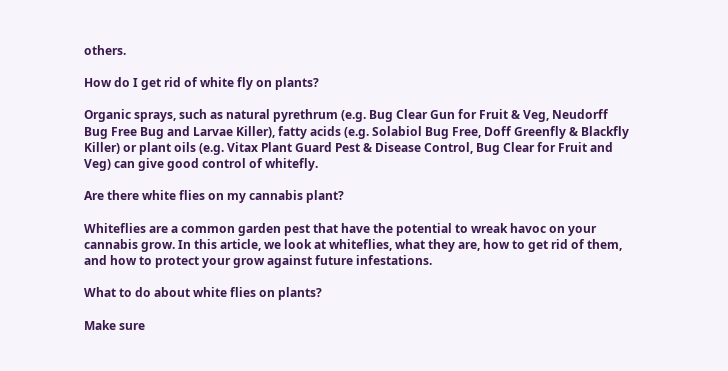others.

How do I get rid of white fly on plants?

Organic sprays, such as natural pyrethrum (e.g. Bug Clear Gun for Fruit & Veg, Neudorff Bug Free Bug and Larvae Killer), fatty acids (e.g. Solabiol Bug Free, Doff Greenfly & Blackfly Killer) or plant oils (e.g. Vitax Plant Guard Pest & Disease Control, Bug Clear for Fruit and Veg) can give good control of whitefly.

Are there white flies on my cannabis plant?

Whiteflies are a common garden pest that have the potential to wreak havoc on your cannabis grow. In this article, we look at whiteflies, what they are, how to get rid of them, and how to protect your grow against future infestations.

What to do about white flies on plants?

Make sure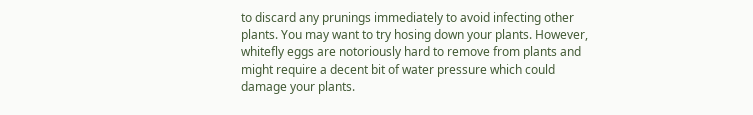to discard any prunings immediately to avoid infecting other plants. You may want to try hosing down your plants. However, whitefly eggs are notoriously hard to remove from plants and might require a decent bit of water pressure which could damage your plants.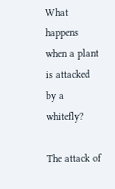What happens when a plant is attacked by a whitefly?

The attack of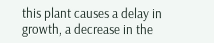this plant causes a delay in growth, a decrease in the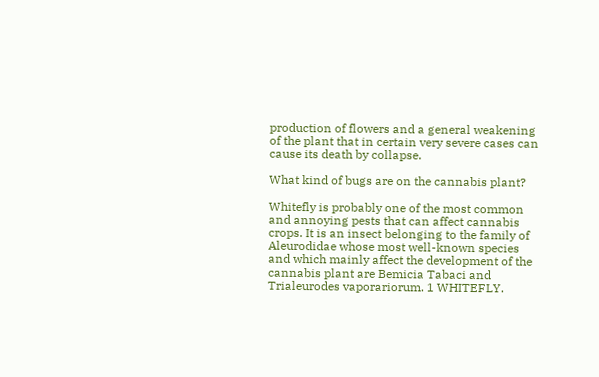production of flowers and a general weakening of the plant that in certain very severe cases can cause its death by collapse.

What kind of bugs are on the cannabis plant?

Whitefly is probably one of the most common and annoying pests that can affect cannabis crops. It is an insect belonging to the family of Aleurodidae whose most well-known species and which mainly affect the development of the cannabis plant are Bemicia Tabaci and Trialeurodes vaporariorum. 1 WHITEFLY.